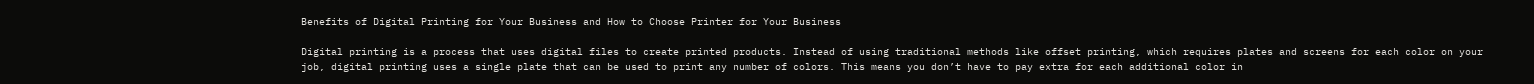Benefits of Digital Printing for Your Business and How to Choose Printer for Your Business

Digital printing is a process that uses digital files to create printed products. Instead of using traditional methods like offset printing, which requires plates and screens for each color on your job, digital printing uses a single plate that can be used to print any number of colors. This means you don’t have to pay extra for each additional color in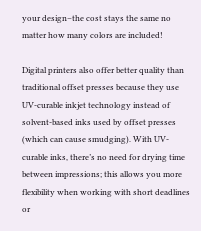your design–the cost stays the same no matter how many colors are included!

Digital printers also offer better quality than traditional offset presses because they use UV-curable inkjet technology instead of solvent-based inks used by offset presses (which can cause smudging). With UV-curable inks, there’s no need for drying time between impressions; this allows you more flexibility when working with short deadlines or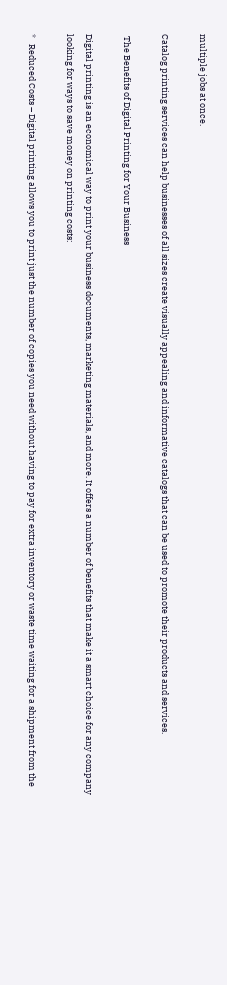multiple jobs at once.

Catalog printing services can help businesses of all sizes create visually appealing and informative catalogs that can be used to promote their products and services.

 The Benefits of Digital Printing for Your Business

Digital printing is an economical way to print your business documents, marketing materials, and more. It offers a number of benefits that make it a smart choice for any company looking for ways to save money on printing costs:

*   Reduced Costs – Digital printing allows you to print just the number of copies you need without having to pay for extra inventory or waste time waiting for a shipment from the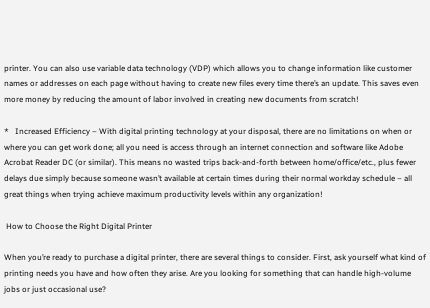printer. You can also use variable data technology (VDP) which allows you to change information like customer names or addresses on each page without having to create new files every time there’s an update. This saves even more money by reducing the amount of labor involved in creating new documents from scratch!

*   Increased Efficiency – With digital printing technology at your disposal, there are no limitations on when or where you can get work done; all you need is access through an internet connection and software like Adobe Acrobat Reader DC (or similar). This means no wasted trips back-and-forth between home/office/etc., plus fewer delays due simply because someone wasn’t available at certain times during their normal workday schedule – all great things when trying achieve maximum productivity levels within any organization!

 How to Choose the Right Digital Printer

When you’re ready to purchase a digital printer, there are several things to consider. First, ask yourself what kind of printing needs you have and how often they arise. Are you looking for something that can handle high-volume jobs or just occasional use?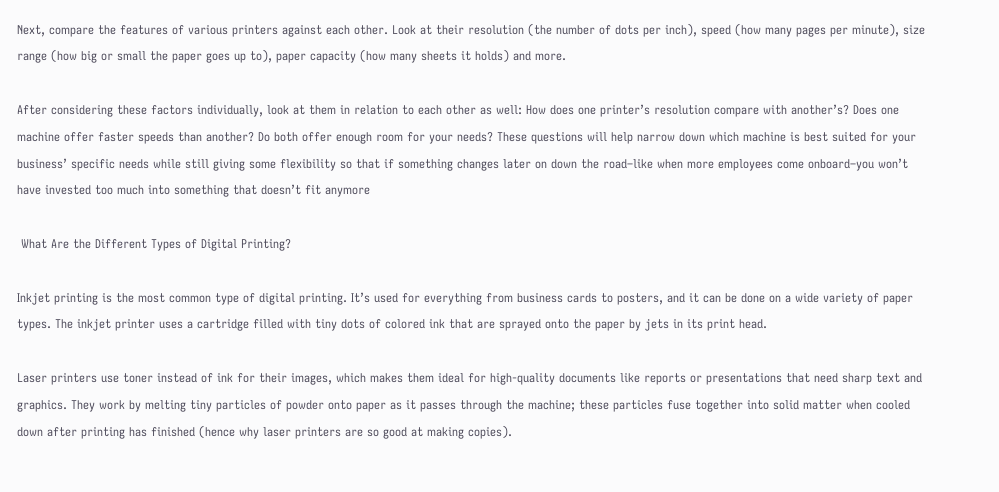Next, compare the features of various printers against each other. Look at their resolution (the number of dots per inch), speed (how many pages per minute), size range (how big or small the paper goes up to), paper capacity (how many sheets it holds) and more.

After considering these factors individually, look at them in relation to each other as well: How does one printer’s resolution compare with another’s? Does one machine offer faster speeds than another? Do both offer enough room for your needs? These questions will help narrow down which machine is best suited for your business’ specific needs while still giving some flexibility so that if something changes later on down the road–like when more employees come onboard–you won’t have invested too much into something that doesn’t fit anymore

 What Are the Different Types of Digital Printing?

Inkjet printing is the most common type of digital printing. It’s used for everything from business cards to posters, and it can be done on a wide variety of paper types. The inkjet printer uses a cartridge filled with tiny dots of colored ink that are sprayed onto the paper by jets in its print head.

Laser printers use toner instead of ink for their images, which makes them ideal for high-quality documents like reports or presentations that need sharp text and graphics. They work by melting tiny particles of powder onto paper as it passes through the machine; these particles fuse together into solid matter when cooled down after printing has finished (hence why laser printers are so good at making copies).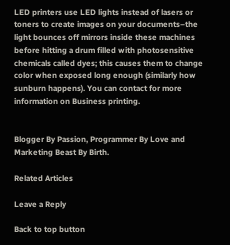LED printers use LED lights instead of lasers or toners to create images on your documents–the light bounces off mirrors inside these machines before hitting a drum filled with photosensitive chemicals called dyes; this causes them to change color when exposed long enough (similarly how sunburn happens). You can contact for more information on Business printing.


Blogger By Passion, Programmer By Love and Marketing Beast By Birth.

Related Articles

Leave a Reply

Back to top button